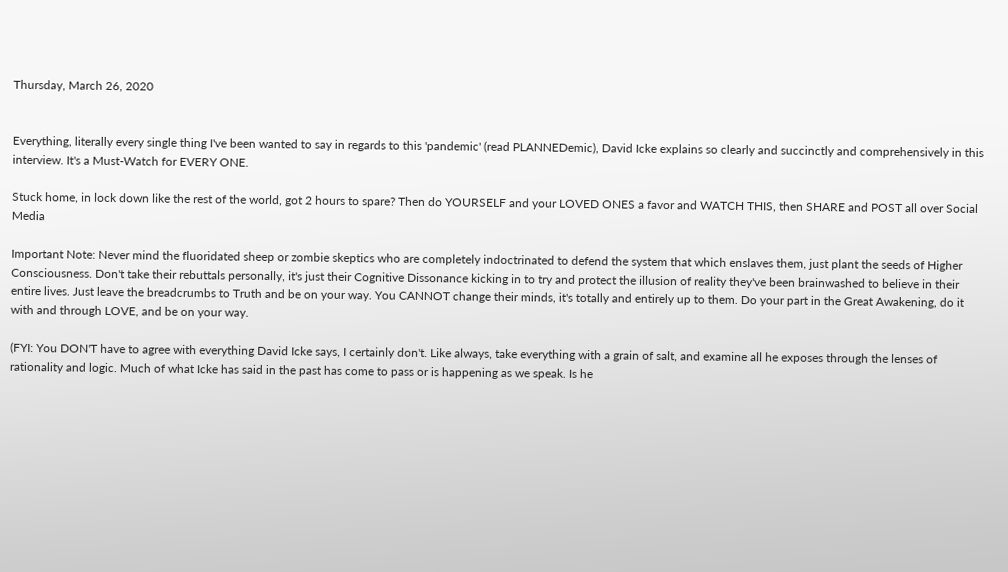Thursday, March 26, 2020


Everything, literally every single thing I've been wanted to say in regards to this 'pandemic' (read PLANNEDemic), David Icke explains so clearly and succinctly and comprehensively in this interview. It's a Must-Watch for EVERY ONE.

Stuck home, in lock down like the rest of the world, got 2 hours to spare? Then do YOURSELF and your LOVED ONES a favor and WATCH THIS, then SHARE and POST all over Social Media

Important Note: Never mind the fluoridated sheep or zombie skeptics who are completely indoctrinated to defend the system that which enslaves them, just plant the seeds of Higher Consciousness. Don't take their rebuttals personally, it's just their Cognitive Dissonance kicking in to try and protect the illusion of reality they've been brainwashed to believe in their entire lives. Just leave the breadcrumbs to Truth and be on your way. You CANNOT change their minds, it's totally and entirely up to them. Do your part in the Great Awakening, do it with and through LOVE, and be on your way.

(FYI: You DON'T have to agree with everything David Icke says, I certainly don't. Like always, take everything with a grain of salt, and examine all he exposes through the lenses of rationality and logic. Much of what Icke has said in the past has come to pass or is happening as we speak. Is he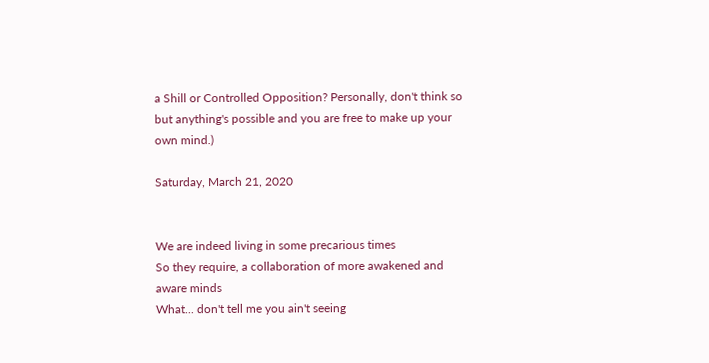a Shill or Controlled Opposition? Personally, don't think so but anything's possible and you are free to make up your own mind.)

Saturday, March 21, 2020


We are indeed living in some precarious times
So they require, a collaboration of more awakened and aware minds
What... don't tell me you ain't seeing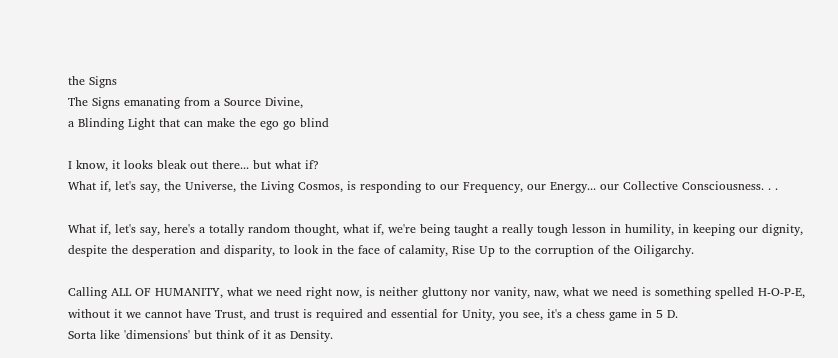the Signs
The Signs emanating from a Source Divine,
a Blinding Light that can make the ego go blind

I know, it looks bleak out there... but what if?
What if, let's say, the Universe, the Living Cosmos, is responding to our Frequency, our Energy... our Collective Consciousness. . .

What if, let's say, here's a totally random thought, what if, we're being taught a really tough lesson in humility, in keeping our dignity, despite the desperation and disparity, to look in the face of calamity, Rise Up to the corruption of the Oiligarchy.

Calling ALL OF HUMANITY, what we need right now, is neither gluttony nor vanity, naw, what we need is something spelled H-O-P-E, without it we cannot have Trust, and trust is required and essential for Unity, you see, it's a chess game in 5 D.
Sorta like 'dimensions' but think of it as Density.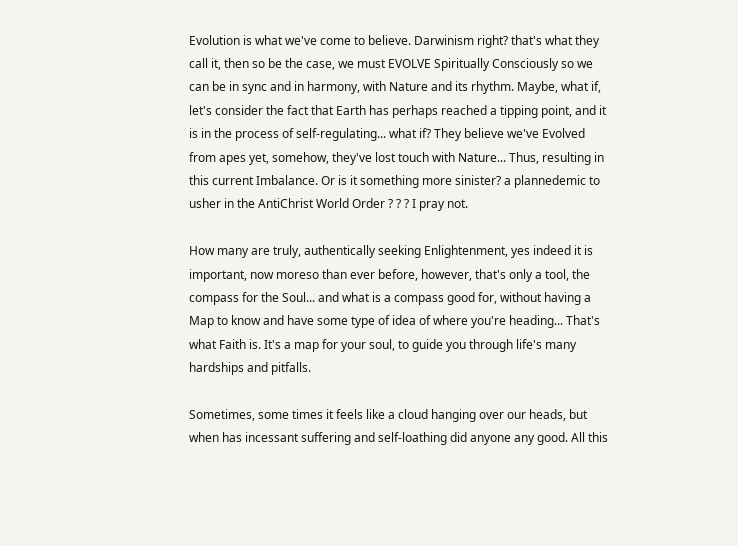Evolution is what we've come to believe. Darwinism right? that's what they call it, then so be the case, we must EVOLVE Spiritually Consciously so we can be in sync and in harmony, with Nature and its rhythm. Maybe, what if, let's consider the fact that Earth has perhaps reached a tipping point, and it is in the process of self-regulating... what if? They believe we've Evolved from apes yet, somehow, they've lost touch with Nature... Thus, resulting in this current Imbalance. Or is it something more sinister? a plannedemic to usher in the AntiChrist World Order ? ? ? I pray not.

How many are truly, authentically seeking Enlightenment, yes indeed it is important, now moreso than ever before, however, that's only a tool, the compass for the Soul... and what is a compass good for, without having a Map to know and have some type of idea of where you're heading... That's what Faith is. It's a map for your soul, to guide you through life's many hardships and pitfalls.

Sometimes, some times it feels like a cloud hanging over our heads, but when has incessant suffering and self-loathing did anyone any good. All this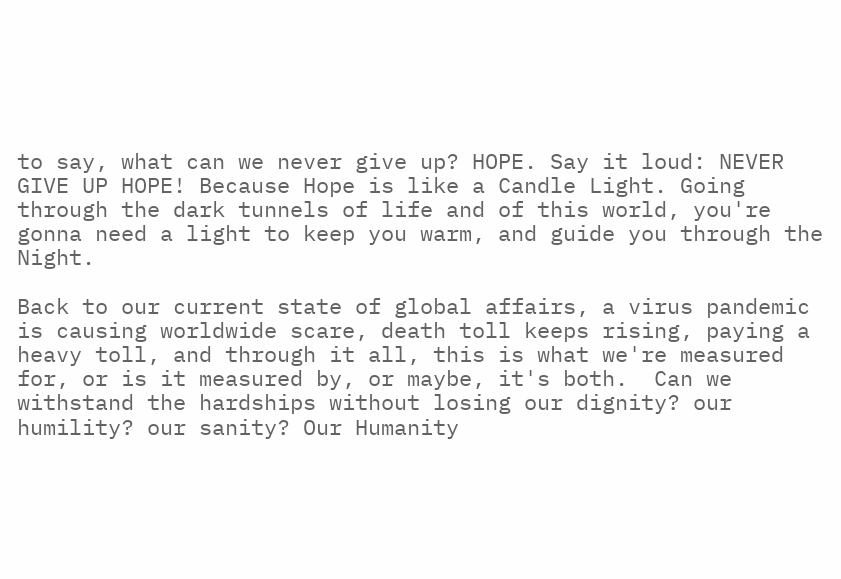to say, what can we never give up? HOPE. Say it loud: NEVER GIVE UP HOPE! Because Hope is like a Candle Light. Going through the dark tunnels of life and of this world, you're gonna need a light to keep you warm, and guide you through the Night.

Back to our current state of global affairs, a virus pandemic is causing worldwide scare, death toll keeps rising, paying a heavy toll, and through it all, this is what we're measured for, or is it measured by, or maybe, it's both.  Can we withstand the hardships without losing our dignity? our humility? our sanity? Our Humanity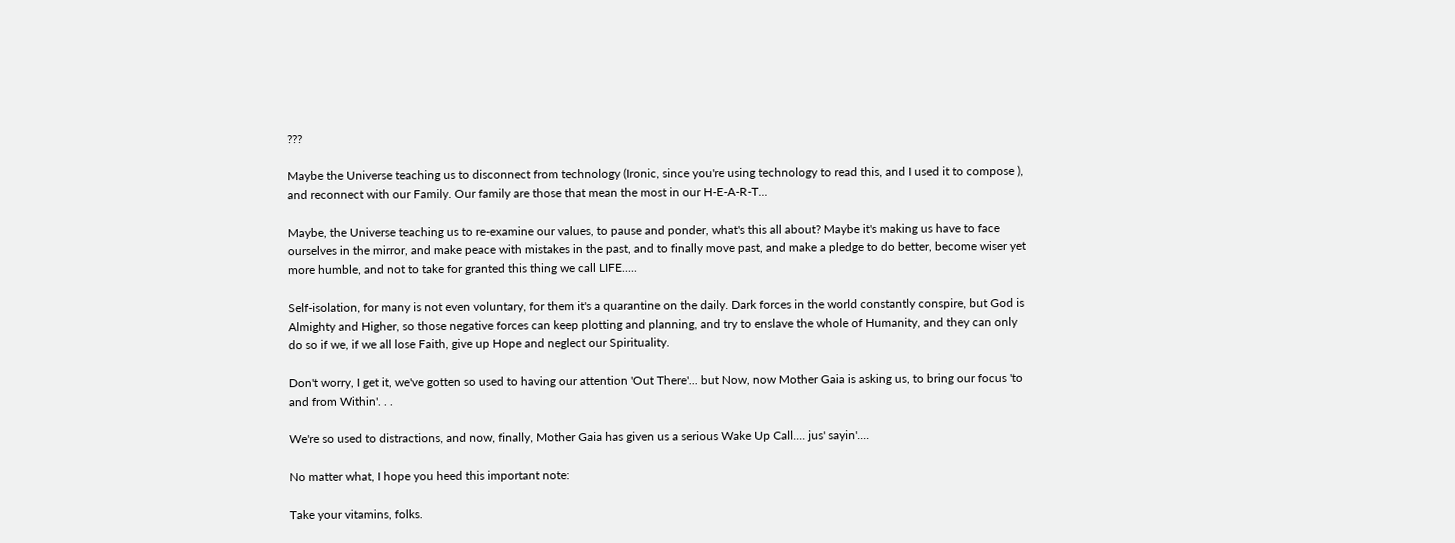???

Maybe the Universe teaching us to disconnect from technology (Ironic, since you're using technology to read this, and I used it to compose ), and reconnect with our Family. Our family are those that mean the most in our H-E-A-R-T...

Maybe, the Universe teaching us to re-examine our values, to pause and ponder, what's this all about? Maybe it's making us have to face ourselves in the mirror, and make peace with mistakes in the past, and to finally move past, and make a pledge to do better, become wiser yet more humble, and not to take for granted this thing we call LIFE.....

Self-isolation, for many is not even voluntary, for them it's a quarantine on the daily. Dark forces in the world constantly conspire, but God is Almighty and Higher, so those negative forces can keep plotting and planning, and try to enslave the whole of Humanity, and they can only do so if we, if we all lose Faith, give up Hope and neglect our Spirituality.

Don't worry, I get it, we've gotten so used to having our attention 'Out There'... but Now, now Mother Gaia is asking us, to bring our focus 'to and from Within'. . .

We're so used to distractions, and now, finally, Mother Gaia has given us a serious Wake Up Call.... jus' sayin'....

No matter what, I hope you heed this important note:

Take your vitamins, folks.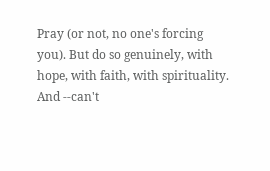Pray (or not, no one's forcing you). But do so genuinely, with hope, with faith, with spirituality. And --can't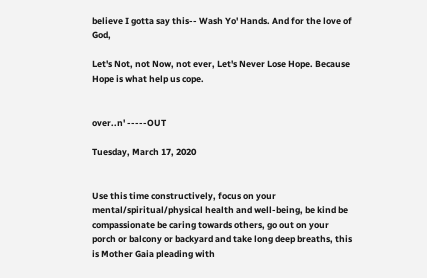believe I gotta say this-- Wash Yo' Hands. And for the love of God,

Let's Not, not Now, not ever, Let's Never Lose Hope. Because Hope is what help us cope.


over..n' -----OUT

Tuesday, March 17, 2020


Use this time constructively, focus on your mental/spiritual/physical health and well-being, be kind be compassionate be caring towards others, go out on your porch or balcony or backyard and take long deep breaths, this is Mother Gaia pleading with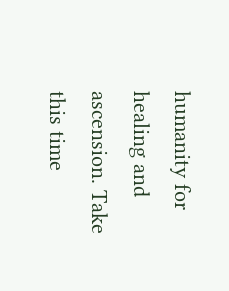humanity for healing and ascension. Take this time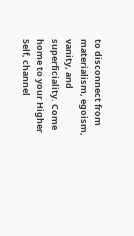to disconnect from materialism, egoism, vanity, and superficiality. Come home to your Higher Self, channel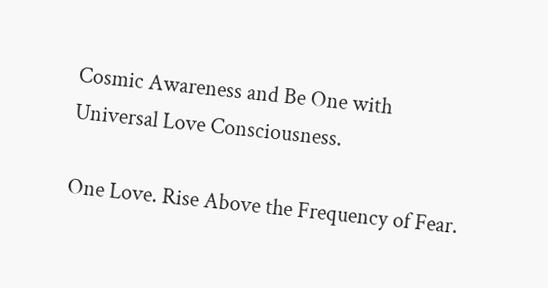Cosmic Awareness and Be One with Universal Love Consciousness.

One Love. Rise Above the Frequency of Fear.